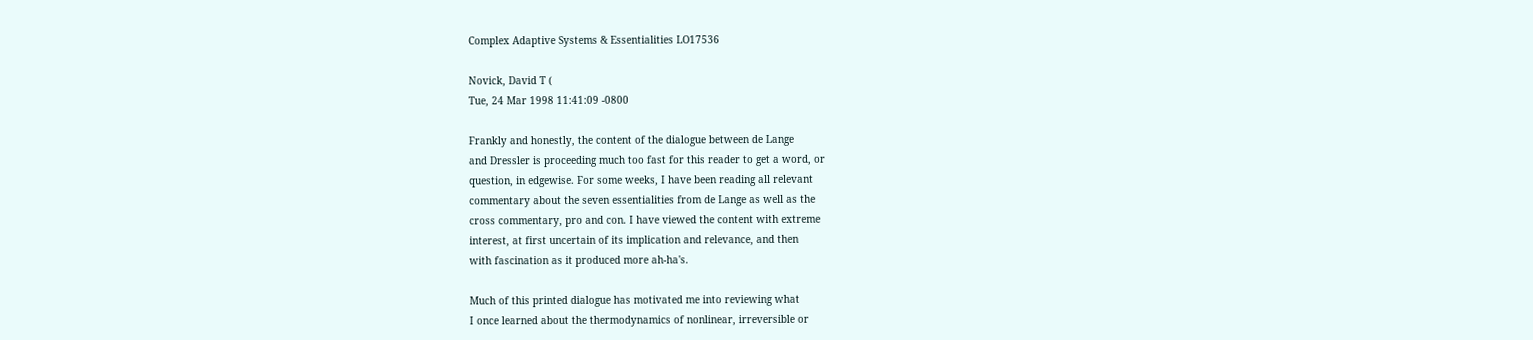Complex Adaptive Systems & Essentialities LO17536

Novick, David T (
Tue, 24 Mar 1998 11:41:09 -0800

Frankly and honestly, the content of the dialogue between de Lange
and Dressler is proceeding much too fast for this reader to get a word, or
question, in edgewise. For some weeks, I have been reading all relevant
commentary about the seven essentialities from de Lange as well as the
cross commentary, pro and con. I have viewed the content with extreme
interest, at first uncertain of its implication and relevance, and then
with fascination as it produced more ah-ha's.

Much of this printed dialogue has motivated me into reviewing what
I once learned about the thermodynamics of nonlinear, irreversible or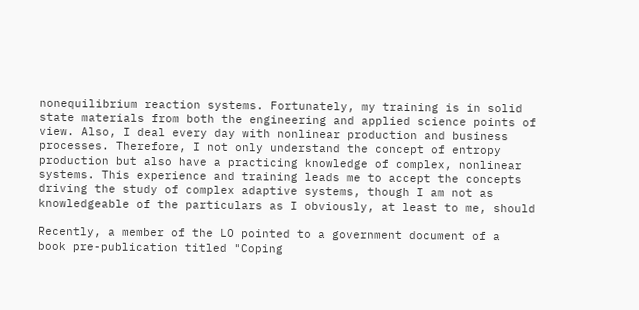nonequilibrium reaction systems. Fortunately, my training is in solid
state materials from both the engineering and applied science points of
view. Also, I deal every day with nonlinear production and business
processes. Therefore, I not only understand the concept of entropy
production but also have a practicing knowledge of complex, nonlinear
systems. This experience and training leads me to accept the concepts
driving the study of complex adaptive systems, though I am not as
knowledgeable of the particulars as I obviously, at least to me, should

Recently, a member of the LO pointed to a government document of a
book pre-publication titled "Coping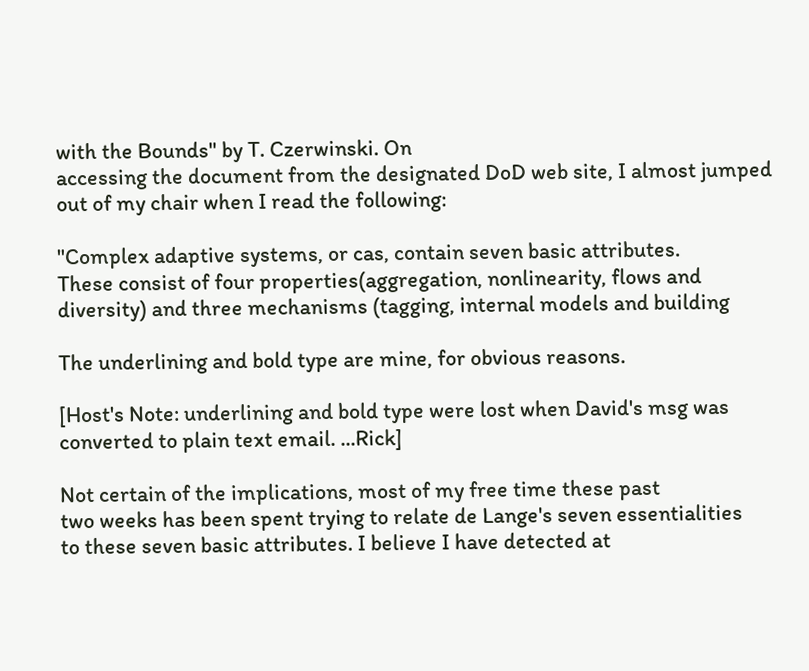with the Bounds" by T. Czerwinski. On
accessing the document from the designated DoD web site, I almost jumped
out of my chair when I read the following:

"Complex adaptive systems, or cas, contain seven basic attributes.
These consist of four properties(aggregation, nonlinearity, flows and
diversity) and three mechanisms (tagging, internal models and building

The underlining and bold type are mine, for obvious reasons.

[Host's Note: underlining and bold type were lost when David's msg was
converted to plain text email. ...Rick]

Not certain of the implications, most of my free time these past
two weeks has been spent trying to relate de Lange's seven essentialities
to these seven basic attributes. I believe I have detected at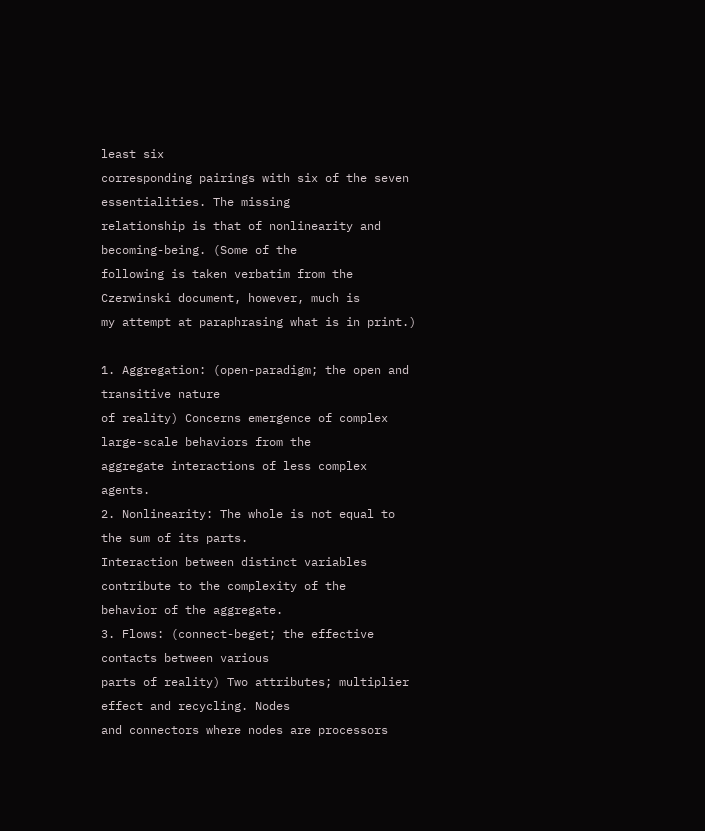least six
corresponding pairings with six of the seven essentialities. The missing
relationship is that of nonlinearity and becoming-being. (Some of the
following is taken verbatim from the Czerwinski document, however, much is
my attempt at paraphrasing what is in print.)

1. Aggregation: (open-paradigm; the open and transitive nature
of reality) Concerns emergence of complex large-scale behaviors from the
aggregate interactions of less complex agents.
2. Nonlinearity: The whole is not equal to the sum of its parts.
Interaction between distinct variables contribute to the complexity of the
behavior of the aggregate.
3. Flows: (connect-beget; the effective contacts between various
parts of reality) Two attributes; multiplier effect and recycling. Nodes
and connectors where nodes are processors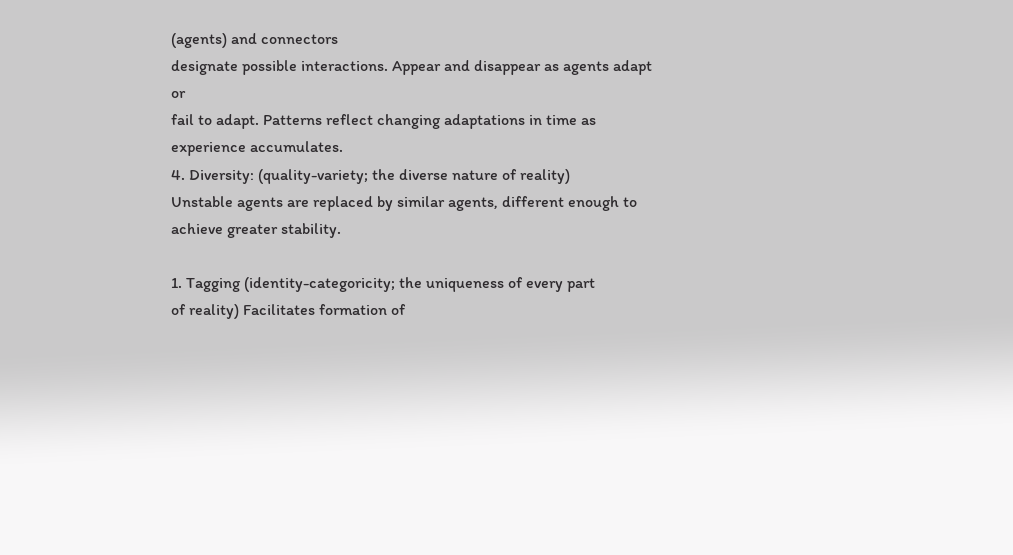(agents) and connectors
designate possible interactions. Appear and disappear as agents adapt or
fail to adapt. Patterns reflect changing adaptations in time as
experience accumulates.
4. Diversity: (quality-variety; the diverse nature of reality)
Unstable agents are replaced by similar agents, different enough to
achieve greater stability.

1. Tagging (identity-categoricity; the uniqueness of every part
of reality) Facilitates formation of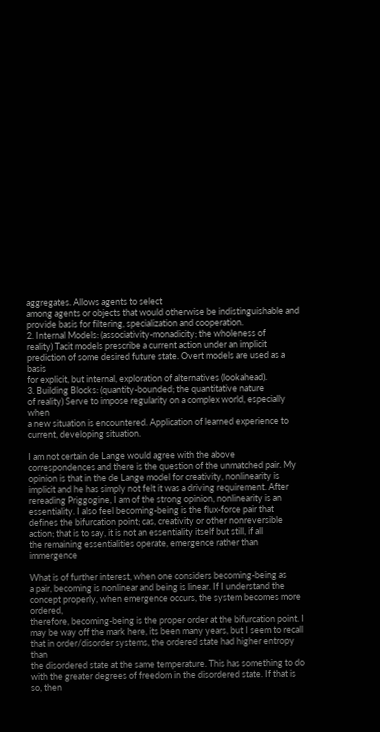aggregates. Allows agents to select
among agents or objects that would otherwise be indistinguishable and
provide basis for filtering, specialization and cooperation.
2. Internal Models: (associativity-monadicity; the wholeness of
reality) Tacit models prescribe a current action under an implicit
prediction of some desired future state. Overt models are used as a basis
for explicit, but internal, exploration of alternatives (lookahead).
3. Building Blocks: (quantity-bounded; the quantitative nature
of reality) Serve to impose regularity on a complex world, especially when
a new situation is encountered. Application of learned experience to
current, developing situation.

I am not certain de Lange would agree with the above
correspondences and there is the question of the unmatched pair. My
opinion is that in the de Lange model for creativity, nonlinearity is
implicit and he has simply not felt it was a driving requirement. After
rereading Priggogine, I am of the strong opinion, nonlinearity is an
essentiality. I also feel becoming-being is the flux-force pair that
defines the bifurcation point; cas, creativity or other nonreversible
action; that is to say, it is not an essentiality itself but still, if all
the remaining essentialities operate, emergence rather than immergence

What is of further interest, when one considers becoming-being as
a pair, becoming is nonlinear and being is linear. If I understand the
concept properly, when emergence occurs, the system becomes more ordered,
therefore, becoming-being is the proper order at the bifurcation point. I
may be way off the mark here, its been many years, but I seem to recall
that in order/disorder systems, the ordered state had higher entropy than
the disordered state at the same temperature. This has something to do
with the greater degrees of freedom in the disordered state. If that is
so, then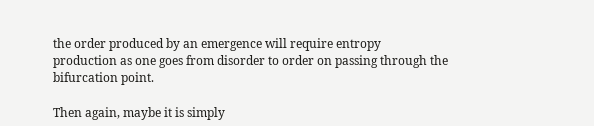the order produced by an emergence will require entropy
production as one goes from disorder to order on passing through the
bifurcation point.

Then again, maybe it is simply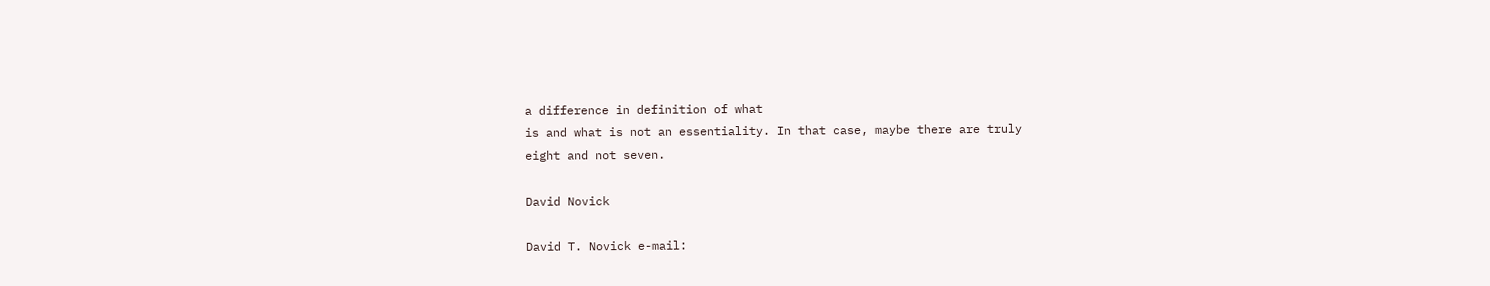a difference in definition of what
is and what is not an essentiality. In that case, maybe there are truly
eight and not seven.

David Novick

David T. Novick e-mail: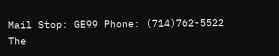Mail Stop: GE99 Phone: (714)762-5522
The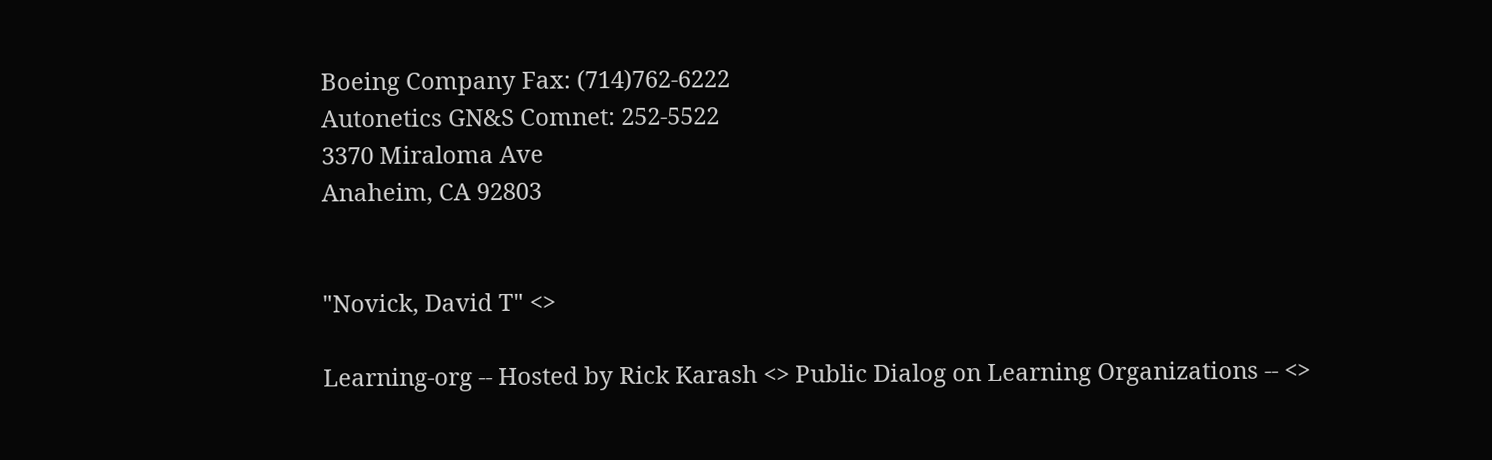Boeing Company Fax: (714)762-6222
Autonetics GN&S Comnet: 252-5522
3370 Miraloma Ave
Anaheim, CA 92803


"Novick, David T" <>

Learning-org -- Hosted by Rick Karash <> Public Dialog on Learning Organizations -- <>